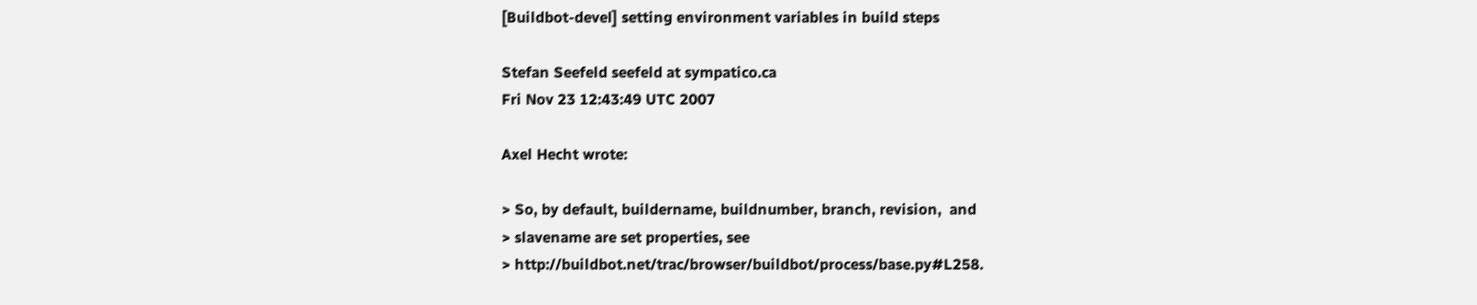[Buildbot-devel] setting environment variables in build steps

Stefan Seefeld seefeld at sympatico.ca
Fri Nov 23 12:43:49 UTC 2007

Axel Hecht wrote:

> So, by default, buildername, buildnumber, branch, revision,  and
> slavename are set properties, see
> http://buildbot.net/trac/browser/buildbot/process/base.py#L258.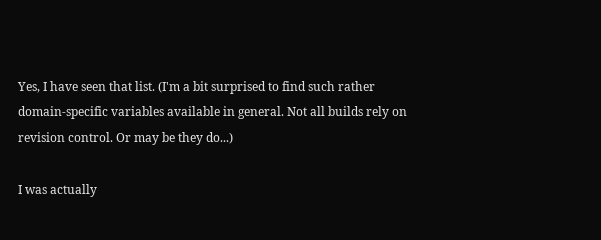Yes, I have seen that list. (I'm a bit surprised to find such rather
domain-specific variables available in general. Not all builds rely on
revision control. Or may be they do...)

I was actually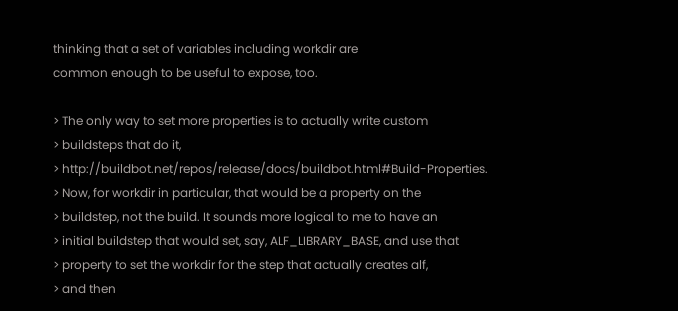thinking that a set of variables including workdir are
common enough to be useful to expose, too.

> The only way to set more properties is to actually write custom
> buildsteps that do it,
> http://buildbot.net/repos/release/docs/buildbot.html#Build-Properties.
> Now, for workdir in particular, that would be a property on the
> buildstep, not the build. It sounds more logical to me to have an
> initial buildstep that would set, say, ALF_LIBRARY_BASE, and use that
> property to set the workdir for the step that actually creates alf,
> and then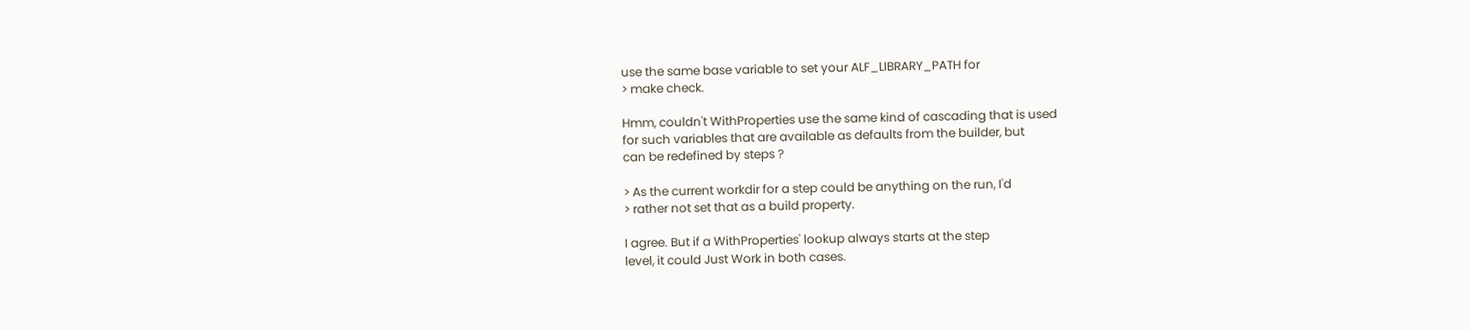use the same base variable to set your ALF_LIBRARY_PATH for
> make check.

Hmm, couldn't WithProperties use the same kind of cascading that is used
for such variables that are available as defaults from the builder, but
can be redefined by steps ?

> As the current workdir for a step could be anything on the run, I'd
> rather not set that as a build property.

I agree. But if a WithProperties' lookup always starts at the step
level, it could Just Work in both cases.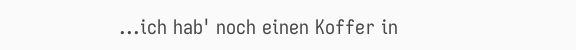...ich hab' noch einen Koffer in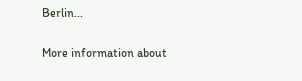Berlin...

More information about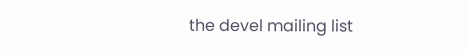the devel mailing list